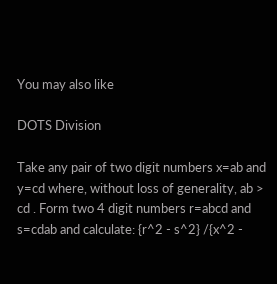You may also like

DOTS Division

Take any pair of two digit numbers x=ab and y=cd where, without loss of generality, ab > cd . Form two 4 digit numbers r=abcd and s=cdab and calculate: {r^2 - s^2} /{x^2 -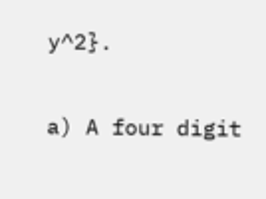y^2}.


a) A four digit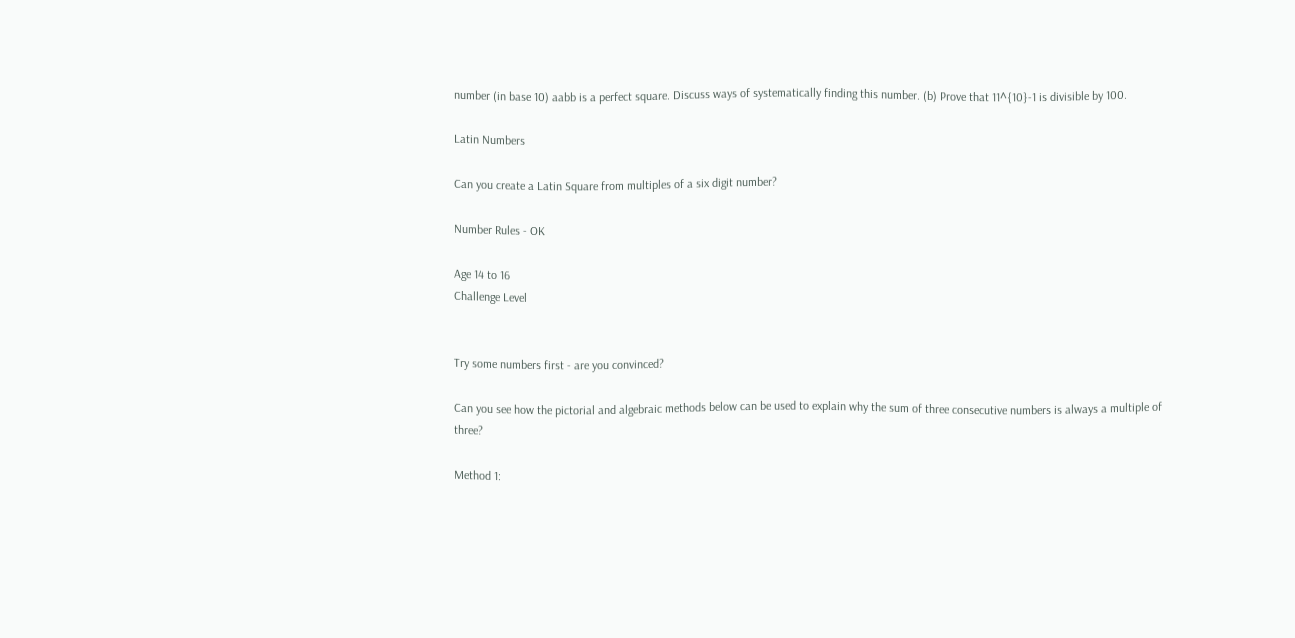number (in base 10) aabb is a perfect square. Discuss ways of systematically finding this number. (b) Prove that 11^{10}-1 is divisible by 100.

Latin Numbers

Can you create a Latin Square from multiples of a six digit number?

Number Rules - OK

Age 14 to 16
Challenge Level


Try some numbers first - are you convinced?

Can you see how the pictorial and algebraic methods below can be used to explain why the sum of three consecutive numbers is always a multiple of three?

Method 1: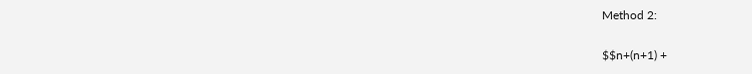Method 2:

$$n+(n+1) +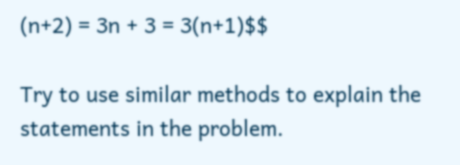(n+2) = 3n + 3 = 3(n+1)$$

Try to use similar methods to explain the statements in the problem.